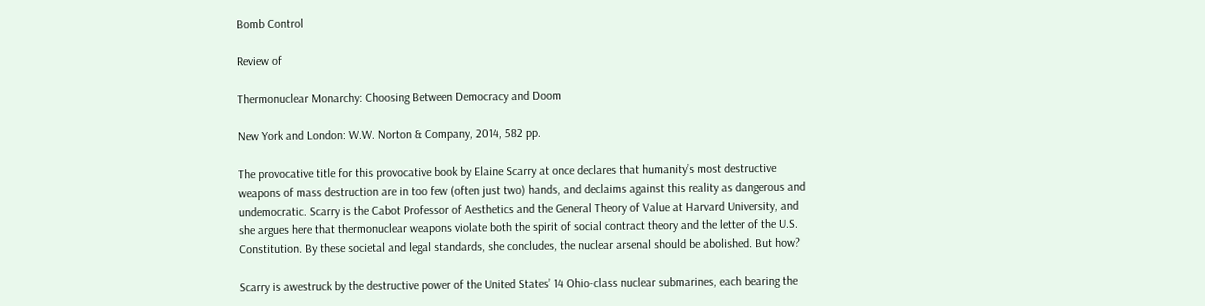Bomb Control

Review of

Thermonuclear Monarchy: Choosing Between Democracy and Doom

New York and London: W.W. Norton & Company, 2014, 582 pp.

The provocative title for this provocative book by Elaine Scarry at once declares that humanity’s most destructive weapons of mass destruction are in too few (often just two) hands, and declaims against this reality as dangerous and undemocratic. Scarry is the Cabot Professor of Aesthetics and the General Theory of Value at Harvard University, and she argues here that thermonuclear weapons violate both the spirit of social contract theory and the letter of the U.S. Constitution. By these societal and legal standards, she concludes, the nuclear arsenal should be abolished. But how?

Scarry is awestruck by the destructive power of the United States’ 14 Ohio-class nuclear submarines, each bearing the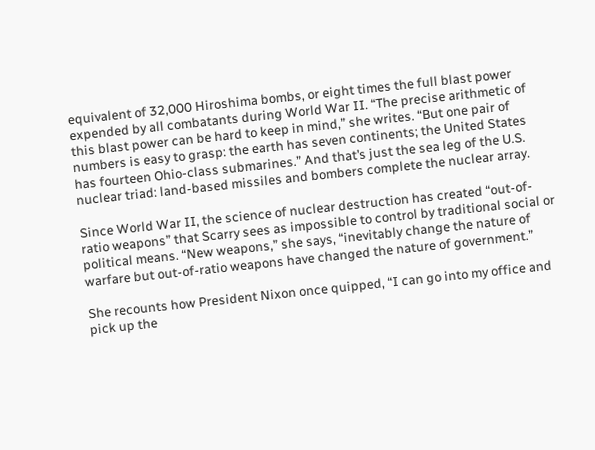equivalent of 32,000 Hiroshima bombs, or eight times the full blast power expended by all combatants during World War II. “The precise arithmetic of this blast power can be hard to keep in mind,” she writes. “But one pair of numbers is easy to grasp: the earth has seven continents; the United States has fourteen Ohio-class submarines.” And that’s just the sea leg of the U.S. nuclear triad: land-based missiles and bombers complete the nuclear array.

Since World War II, the science of nuclear destruction has created “out-of-ratio weapons” that Scarry sees as impossible to control by traditional social or political means. “New weapons,” she says, “inevitably change the nature of warfare but out-of-ratio weapons have changed the nature of government.”

She recounts how President Nixon once quipped, “I can go into my office and pick up the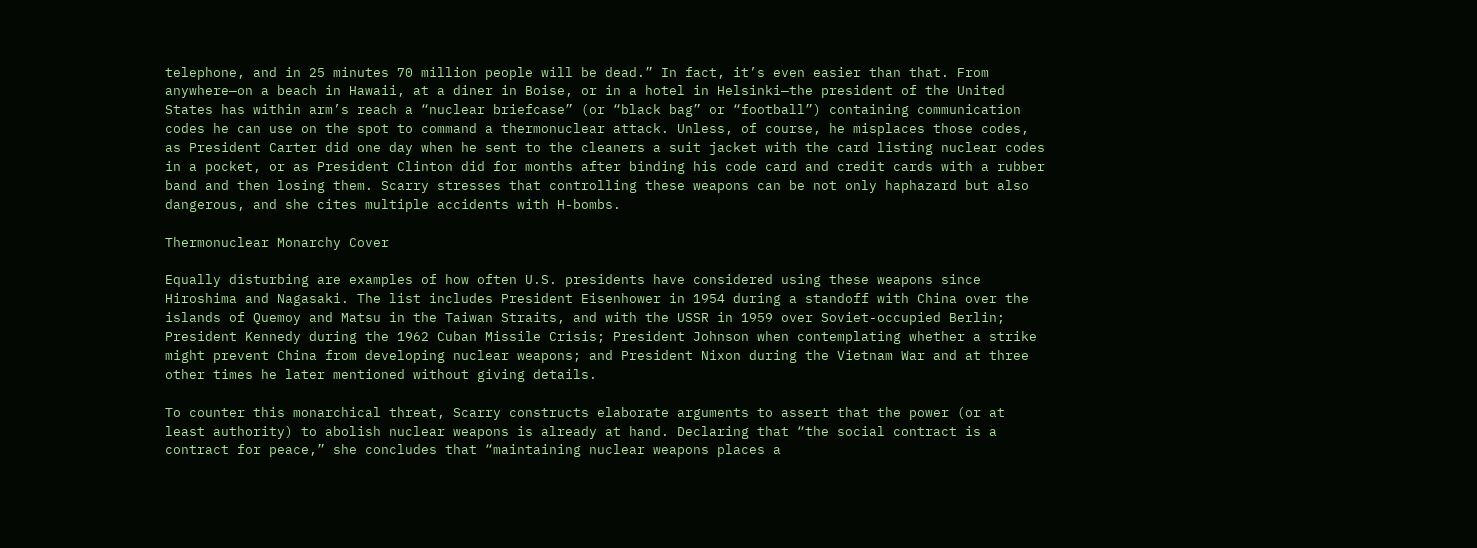telephone, and in 25 minutes 70 million people will be dead.” In fact, it’s even easier than that. From anywhere—on a beach in Hawaii, at a diner in Boise, or in a hotel in Helsinki—the president of the United States has within arm’s reach a “nuclear briefcase” (or “black bag” or “football”) containing communication codes he can use on the spot to command a thermonuclear attack. Unless, of course, he misplaces those codes, as President Carter did one day when he sent to the cleaners a suit jacket with the card listing nuclear codes in a pocket, or as President Clinton did for months after binding his code card and credit cards with a rubber band and then losing them. Scarry stresses that controlling these weapons can be not only haphazard but also dangerous, and she cites multiple accidents with H-bombs.

Thermonuclear Monarchy Cover

Equally disturbing are examples of how often U.S. presidents have considered using these weapons since Hiroshima and Nagasaki. The list includes President Eisenhower in 1954 during a standoff with China over the islands of Quemoy and Matsu in the Taiwan Straits, and with the USSR in 1959 over Soviet-occupied Berlin; President Kennedy during the 1962 Cuban Missile Crisis; President Johnson when contemplating whether a strike might prevent China from developing nuclear weapons; and President Nixon during the Vietnam War and at three other times he later mentioned without giving details.

To counter this monarchical threat, Scarry constructs elaborate arguments to assert that the power (or at least authority) to abolish nuclear weapons is already at hand. Declaring that “the social contract is a contract for peace,” she concludes that “maintaining nuclear weapons places a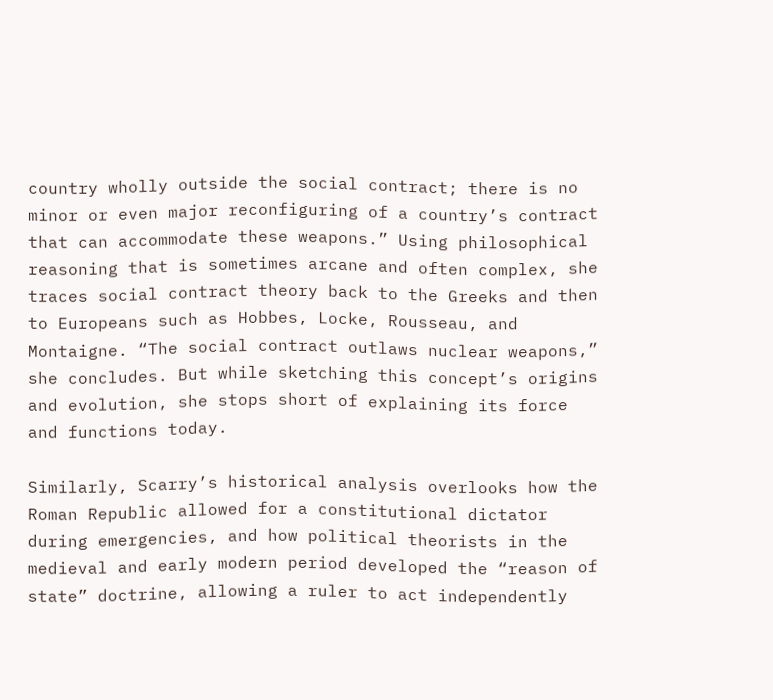country wholly outside the social contract; there is no minor or even major reconfiguring of a country’s contract that can accommodate these weapons.” Using philosophical reasoning that is sometimes arcane and often complex, she traces social contract theory back to the Greeks and then to Europeans such as Hobbes, Locke, Rousseau, and Montaigne. “The social contract outlaws nuclear weapons,” she concludes. But while sketching this concept’s origins and evolution, she stops short of explaining its force and functions today.

Similarly, Scarry’s historical analysis overlooks how the Roman Republic allowed for a constitutional dictator during emergencies, and how political theorists in the medieval and early modern period developed the “reason of state” doctrine, allowing a ruler to act independently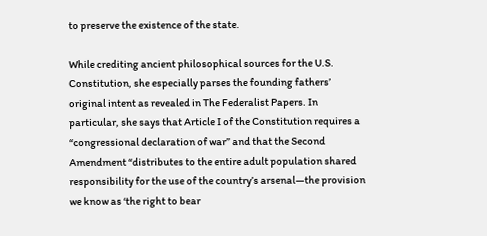to preserve the existence of the state.

While crediting ancient philosophical sources for the U.S. Constitution, she especially parses the founding fathers’ original intent as revealed in The Federalist Papers. In particular, she says that Article I of the Constitution requires a “congressional declaration of war” and that the Second Amendment “distributes to the entire adult population shared responsibility for the use of the country’s arsenal—the provision we know as ‘the right to bear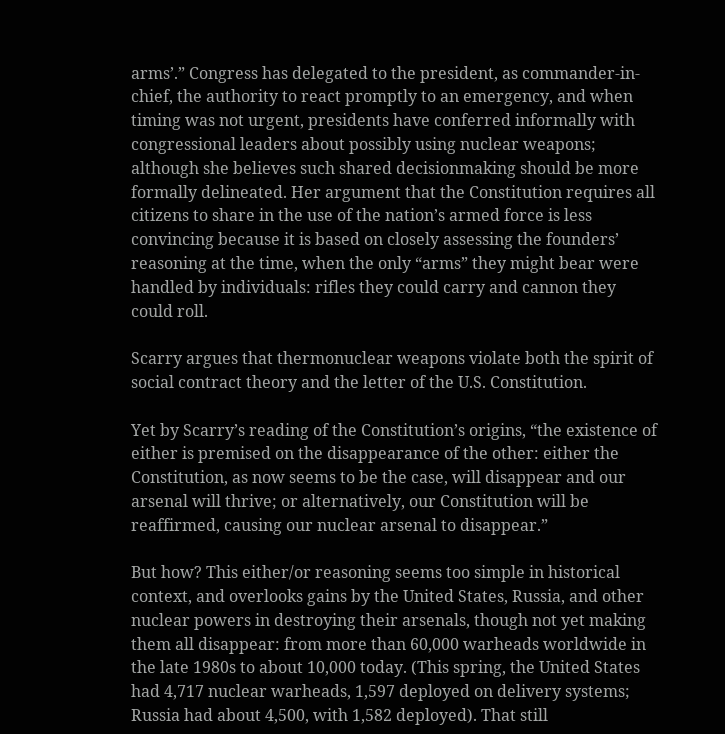arms’.” Congress has delegated to the president, as commander-in-chief, the authority to react promptly to an emergency, and when timing was not urgent, presidents have conferred informally with congressional leaders about possibly using nuclear weapons; although she believes such shared decisionmaking should be more formally delineated. Her argument that the Constitution requires all citizens to share in the use of the nation’s armed force is less convincing because it is based on closely assessing the founders’ reasoning at the time, when the only “arms” they might bear were handled by individuals: rifles they could carry and cannon they could roll.

Scarry argues that thermonuclear weapons violate both the spirit of social contract theory and the letter of the U.S. Constitution.

Yet by Scarry’s reading of the Constitution’s origins, “the existence of either is premised on the disappearance of the other: either the Constitution, as now seems to be the case, will disappear and our arsenal will thrive; or alternatively, our Constitution will be reaffirmed, causing our nuclear arsenal to disappear.”

But how? This either/or reasoning seems too simple in historical context, and overlooks gains by the United States, Russia, and other nuclear powers in destroying their arsenals, though not yet making them all disappear: from more than 60,000 warheads worldwide in the late 1980s to about 10,000 today. (This spring, the United States had 4,717 nuclear warheads, 1,597 deployed on delivery systems; Russia had about 4,500, with 1,582 deployed). That still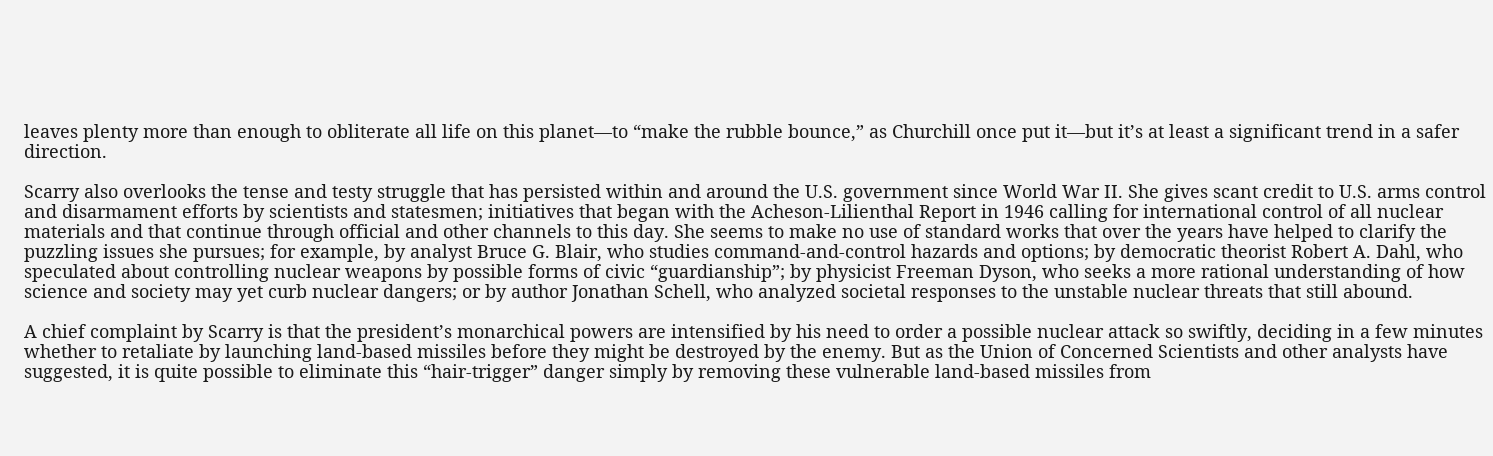leaves plenty more than enough to obliterate all life on this planet—to “make the rubble bounce,” as Churchill once put it—but it’s at least a significant trend in a safer direction.

Scarry also overlooks the tense and testy struggle that has persisted within and around the U.S. government since World War II. She gives scant credit to U.S. arms control and disarmament efforts by scientists and statesmen; initiatives that began with the Acheson-Lilienthal Report in 1946 calling for international control of all nuclear materials and that continue through official and other channels to this day. She seems to make no use of standard works that over the years have helped to clarify the puzzling issues she pursues; for example, by analyst Bruce G. Blair, who studies command-and-control hazards and options; by democratic theorist Robert A. Dahl, who speculated about controlling nuclear weapons by possible forms of civic “guardianship”; by physicist Freeman Dyson, who seeks a more rational understanding of how science and society may yet curb nuclear dangers; or by author Jonathan Schell, who analyzed societal responses to the unstable nuclear threats that still abound.

A chief complaint by Scarry is that the president’s monarchical powers are intensified by his need to order a possible nuclear attack so swiftly, deciding in a few minutes whether to retaliate by launching land-based missiles before they might be destroyed by the enemy. But as the Union of Concerned Scientists and other analysts have suggested, it is quite possible to eliminate this “hair-trigger” danger simply by removing these vulnerable land-based missiles from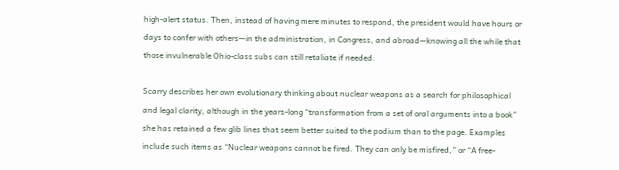high-alert status. Then, instead of having mere minutes to respond, the president would have hours or days to confer with others—in the administration, in Congress, and abroad—knowing all the while that those invulnerable Ohio-class subs can still retaliate if needed.

Scarry describes her own evolutionary thinking about nuclear weapons as a search for philosophical and legal clarity, although in the years-long “transformation from a set of oral arguments into a book” she has retained a few glib lines that seem better suited to the podium than to the page. Examples include such items as “Nuclear weapons cannot be fired. They can only be misfired,” or “A free-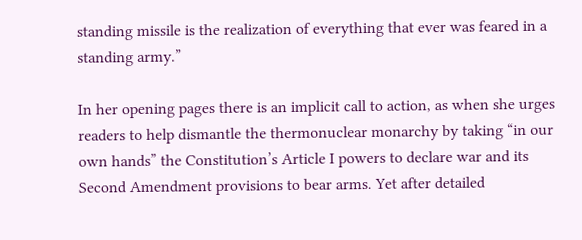standing missile is the realization of everything that ever was feared in a standing army.”

In her opening pages there is an implicit call to action, as when she urges readers to help dismantle the thermonuclear monarchy by taking “in our own hands” the Constitution’s Article I powers to declare war and its Second Amendment provisions to bear arms. Yet after detailed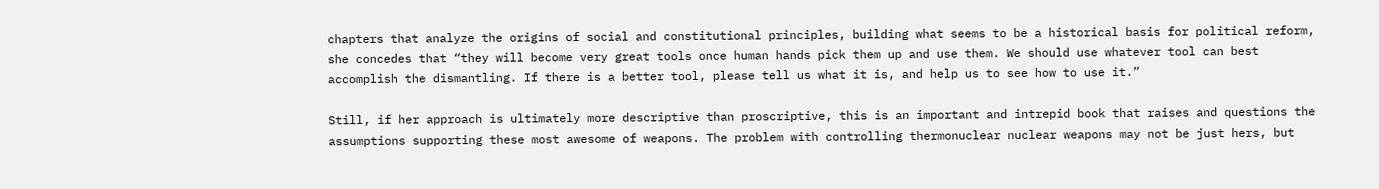chapters that analyze the origins of social and constitutional principles, building what seems to be a historical basis for political reform, she concedes that “they will become very great tools once human hands pick them up and use them. We should use whatever tool can best accomplish the dismantling. If there is a better tool, please tell us what it is, and help us to see how to use it.”

Still, if her approach is ultimately more descriptive than proscriptive, this is an important and intrepid book that raises and questions the assumptions supporting these most awesome of weapons. The problem with controlling thermonuclear nuclear weapons may not be just hers, but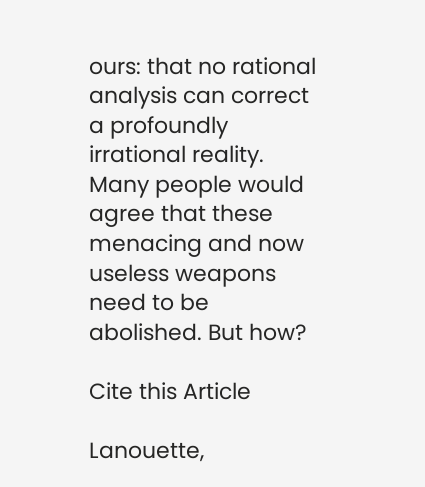ours: that no rational analysis can correct a profoundly irrational reality. Many people would agree that these menacing and now useless weapons need to be abolished. But how?

Cite this Article

Lanouette,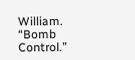William. “Bomb Control.”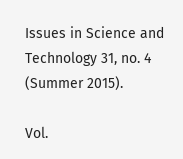Issues in Science and Technology 31, no. 4 (Summer 2015).

Vol.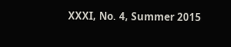XXXI, No. 4, Summer 2015